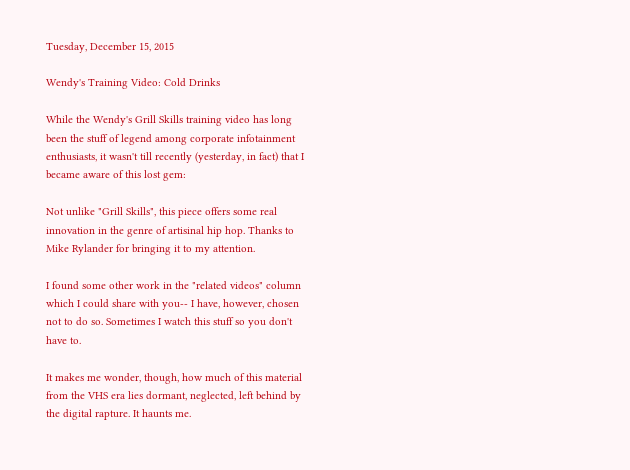Tuesday, December 15, 2015

Wendy's Training Video: Cold Drinks

While the Wendy's Grill Skills training video has long been the stuff of legend among corporate infotainment enthusiasts, it wasn't till recently (yesterday, in fact) that I became aware of this lost gem:

Not unlike "Grill Skills", this piece offers some real innovation in the genre of artisinal hip hop. Thanks to Mike Rylander for bringing it to my attention.

I found some other work in the "related videos" column which I could share with you-- I have, however, chosen not to do so. Sometimes I watch this stuff so you don't have to.

It makes me wonder, though, how much of this material from the VHS era lies dormant, neglected, left behind by the digital rapture. It haunts me.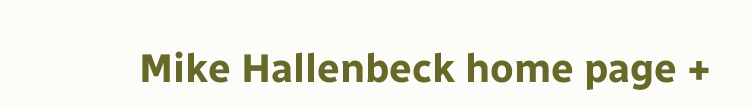Mike Hallenbeck home page +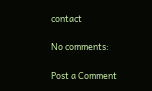contact

No comments:

Post a Comment